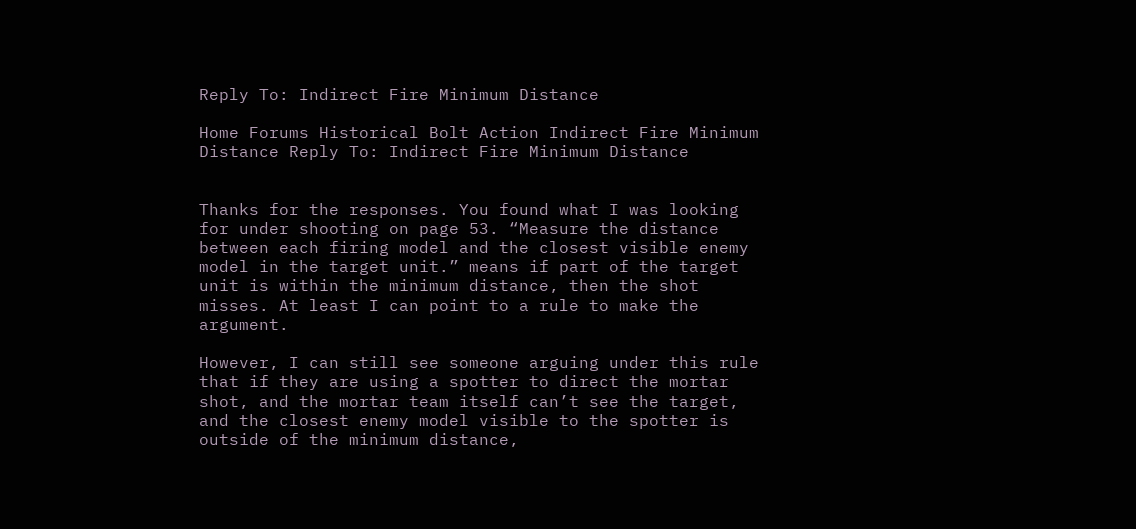Reply To: Indirect Fire Minimum Distance

Home Forums Historical Bolt Action Indirect Fire Minimum Distance Reply To: Indirect Fire Minimum Distance


Thanks for the responses. You found what I was looking for under shooting on page 53. “Measure the distance between each firing model and the closest visible enemy model in the target unit.” means if part of the target unit is within the minimum distance, then the shot misses. At least I can point to a rule to make the argument.

However, I can still see someone arguing under this rule that if they are using a spotter to direct the mortar shot, and the mortar team itself can’t see the target, and the closest enemy model visible to the spotter is outside of the minimum distance,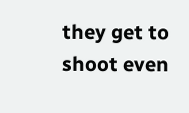they get to shoot even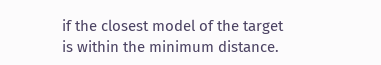if the closest model of the target is within the minimum distance.